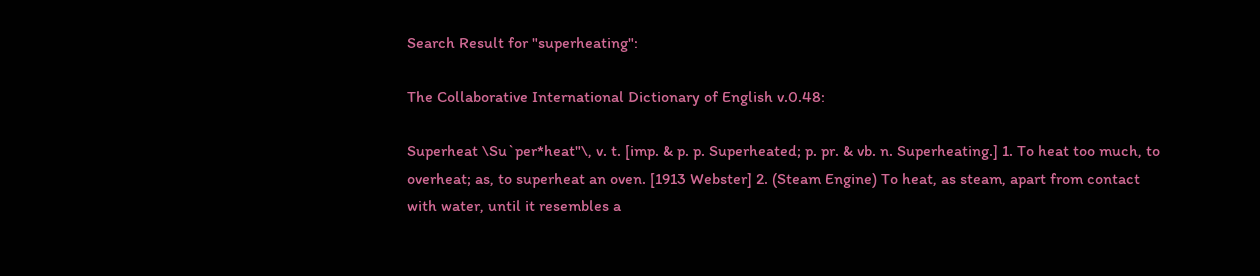Search Result for "superheating":

The Collaborative International Dictionary of English v.0.48:

Superheat \Su`per*heat"\, v. t. [imp. & p. p. Superheated; p. pr. & vb. n. Superheating.] 1. To heat too much, to overheat; as, to superheat an oven. [1913 Webster] 2. (Steam Engine) To heat, as steam, apart from contact with water, until it resembles a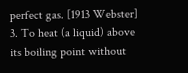perfect gas. [1913 Webster] 3. To heat (a liquid) above its boiling point without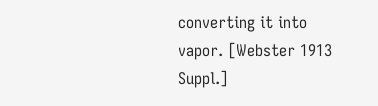converting it into vapor. [Webster 1913 Suppl.]